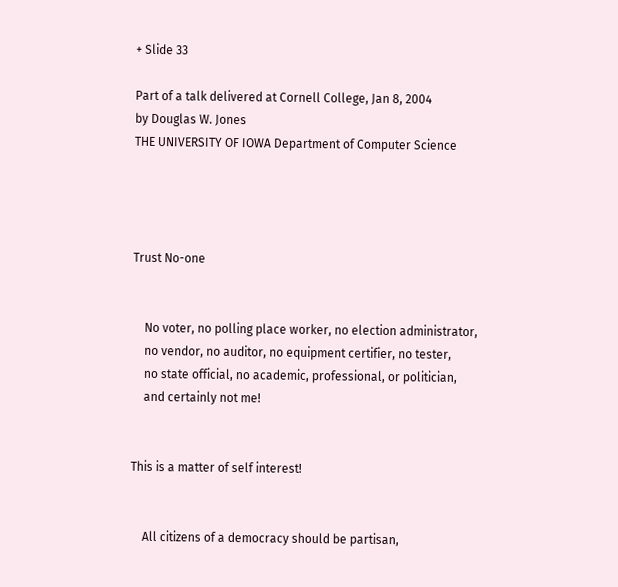+ Slide 33

Part of a talk delivered at Cornell College, Jan 8, 2004
by Douglas W. Jones
THE UNIVERSITY OF IOWA Department of Computer Science




Trust No-one


    No voter, no polling place worker, no election administrator,
    no vendor, no auditor, no equipment certifier, no tester,
    no state official, no academic, professional, or politician,
    and certainly not me!


This is a matter of self interest!


    All citizens of a democracy should be partisan,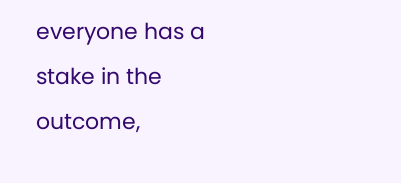everyone has a stake in the outcome,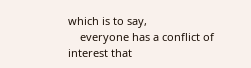which is to say,
    everyone has a conflict of interest that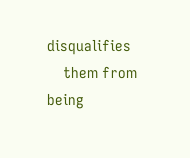disqualifies
    them from being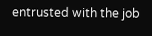entrusted with the job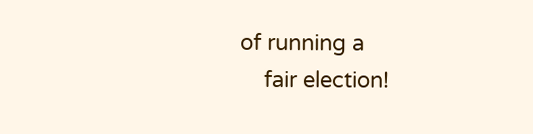of running a
    fair election!